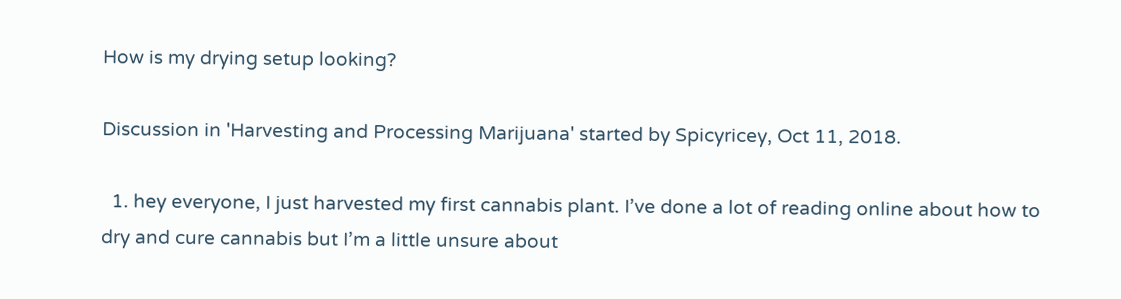How is my drying setup looking?

Discussion in 'Harvesting and Processing Marijuana' started by Spicyricey, Oct 11, 2018.

  1. hey everyone, I just harvested my first cannabis plant. I’ve done a lot of reading online about how to dry and cure cannabis but I’m a little unsure about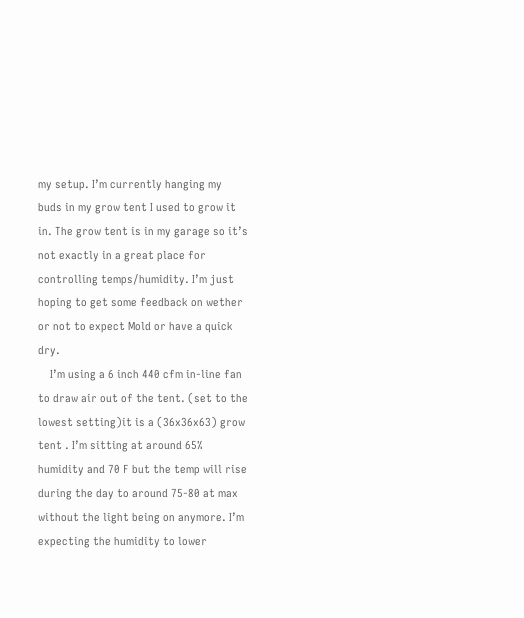my setup. I’m currently hanging my buds in my grow tent I used to grow it in. The grow tent is in my garage so it’s not exactly in a great place for controlling temps/humidity. I’m just hoping to get some feedback on wether or not to expect Mold or have a quick dry.
    I’m using a 6 inch 440 cfm in-line fan to draw air out of the tent. (set to the lowest setting)it is a (36x36x63) grow tent . I’m sitting at around 65% humidity and 70 F but the temp will rise during the day to around 75-80 at max without the light being on anymore. I’m expecting the humidity to lower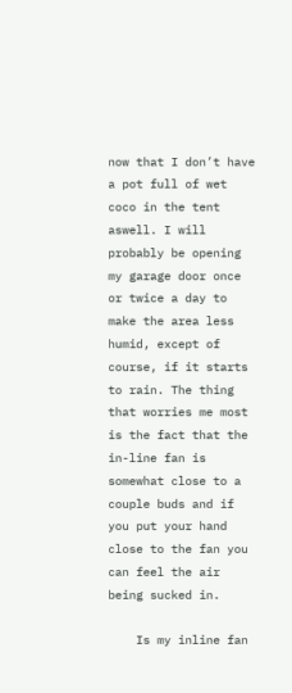now that I don’t have a pot full of wet coco in the tent aswell. I will probably be opening my garage door once or twice a day to make the area less humid, except of course, if it starts to rain. The thing that worries me most is the fact that the in-line fan is somewhat close to a couple buds and if you put your hand close to the fan you can feel the air being sucked in.

    Is my inline fan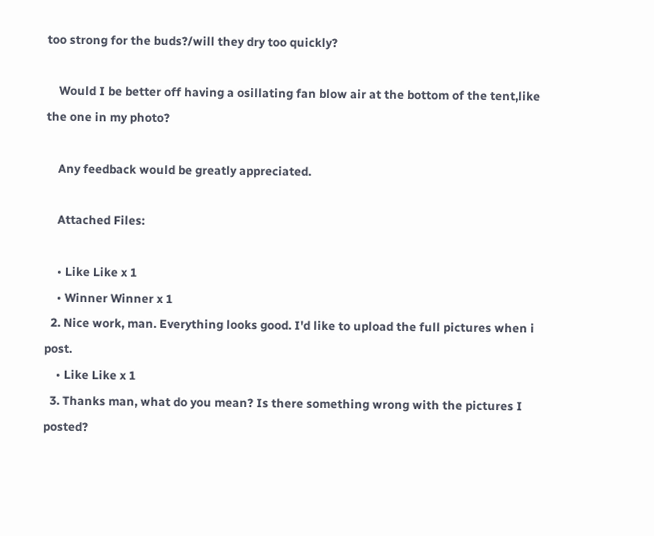too strong for the buds?/will they dry too quickly?

    Would I be better off having a osillating fan blow air at the bottom of the tent,like the one in my photo?

    Any feedback would be greatly appreciated.

    Attached Files:

    • Like Like x 1
    • Winner Winner x 1
  2. Nice work, man. Everything looks good. I'd like to upload the full pictures when i post.
    • Like Like x 1
  3. Thanks man, what do you mean? Is there something wrong with the pictures I posted?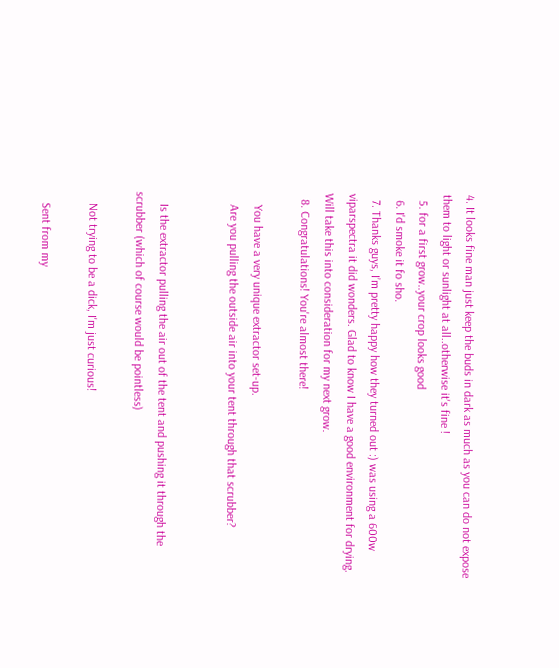4. It looks fine man just keep the buds in dark as much as you can do not expose them to light or sunlight at all..otherwise it's fine !
  5. for a first grow..your crop looks good
  6. I'd smoke it fo sho.
  7. Thanks guys, I’m pretty happy how they turned out :) was using a 600w viparspectra it did wonders. Glad to know I have a good environment for drying. Will take this into consideration for my next grow.
  8. Congratulations! You're almost there!

    You have a very unique extractor set-up.
    Are you pulling the outside air into your tent through that scrubber?


    Is the extractor pulling the air out of the tent and pushing it through the scrubber (which of course would be pointless)

    Not trying to be a dick, I'm just curious!

    Sent from my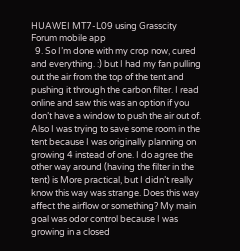HUAWEI MT7-L09 using Grasscity Forum mobile app
  9. So I’m done with my crop now, cured and everything. :) but I had my fan pulling out the air from the top of the tent and pushing it through the carbon filter. I read online and saw this was an option if you don’t have a window to push the air out of. Also I was trying to save some room in the tent because I was originally planning on growing 4 instead of one. I do agree the other way around (having the filter in the tent) is More practical, but I didn’t really know this way was strange. Does this way affect the airflow or something? My main goal was odor control because I was growing in a closed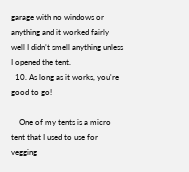garage with no windows or anything and it worked fairly well I didn’t smell anything unless I opened the tent.
  10. As long as it works, you're good to go!

    One of my tents is a micro tent that I used to use for vegging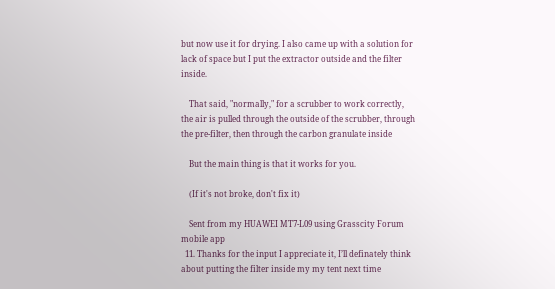but now use it for drying. I also came up with a solution for lack of space but I put the extractor outside and the filter inside.

    That said, "normally," for a scrubber to work correctly, the air is pulled through the outside of the scrubber, through the pre-filter, then through the carbon granulate inside

    But the main thing is that it works for you.

    (If it's not broke, don't fix it)

    Sent from my HUAWEI MT7-L09 using Grasscity Forum mobile app
  11. Thanks for the input I appreciate it, I’ll definately think about putting the filter inside my my tent next time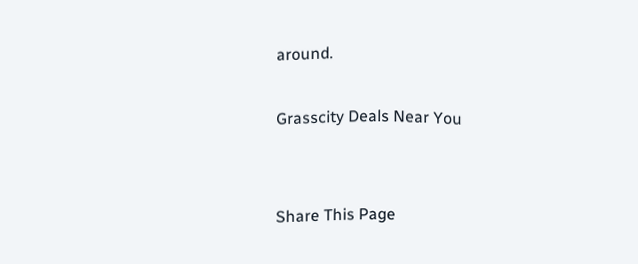around.

Grasscity Deals Near You


Share This Page